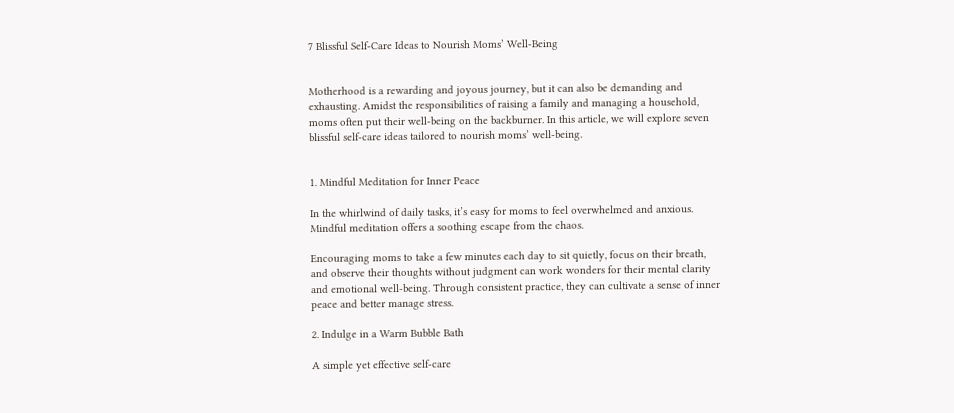7 Blissful Self-Care Ideas to Nourish Moms’ Well-Being


Motherhood is a rewarding and joyous journey, but it can also be demanding and exhausting. Amidst the responsibilities of raising a family and managing a household, moms often put their well-being on the backburner. In this article, we will explore seven blissful self-care ideas tailored to nourish moms’ well-being.


1. Mindful Meditation for Inner Peace

In the whirlwind of daily tasks, it’s easy for moms to feel overwhelmed and anxious. Mindful meditation offers a soothing escape from the chaos.

Encouraging moms to take a few minutes each day to sit quietly, focus on their breath, and observe their thoughts without judgment can work wonders for their mental clarity and emotional well-being. Through consistent practice, they can cultivate a sense of inner peace and better manage stress.

2. Indulge in a Warm Bubble Bath

A simple yet effective self-care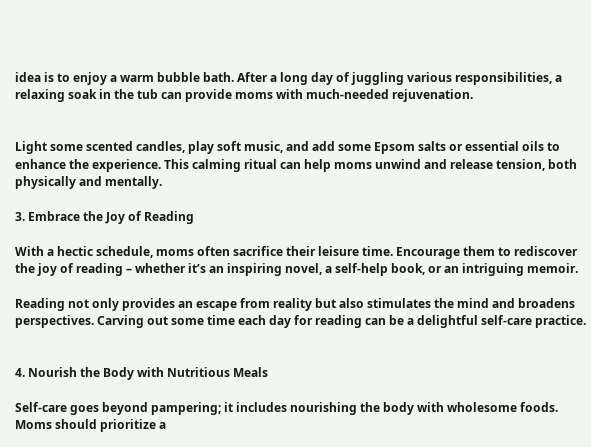idea is to enjoy a warm bubble bath. After a long day of juggling various responsibilities, a relaxing soak in the tub can provide moms with much-needed rejuvenation.


Light some scented candles, play soft music, and add some Epsom salts or essential oils to enhance the experience. This calming ritual can help moms unwind and release tension, both physically and mentally.

3. Embrace the Joy of Reading

With a hectic schedule, moms often sacrifice their leisure time. Encourage them to rediscover the joy of reading – whether it’s an inspiring novel, a self-help book, or an intriguing memoir.

Reading not only provides an escape from reality but also stimulates the mind and broadens perspectives. Carving out some time each day for reading can be a delightful self-care practice.


4. Nourish the Body with Nutritious Meals

Self-care goes beyond pampering; it includes nourishing the body with wholesome foods. Moms should prioritize a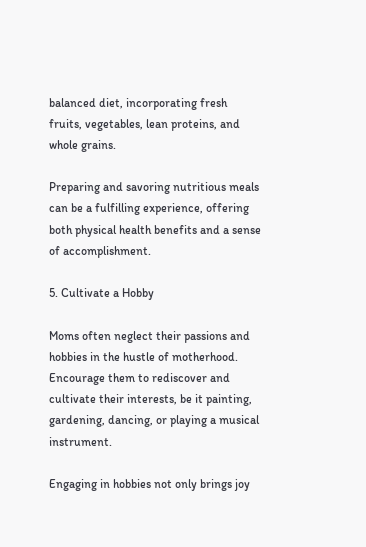balanced diet, incorporating fresh fruits, vegetables, lean proteins, and whole grains.

Preparing and savoring nutritious meals can be a fulfilling experience, offering both physical health benefits and a sense of accomplishment.

5. Cultivate a Hobby

Moms often neglect their passions and hobbies in the hustle of motherhood. Encourage them to rediscover and cultivate their interests, be it painting, gardening, dancing, or playing a musical instrument.

Engaging in hobbies not only brings joy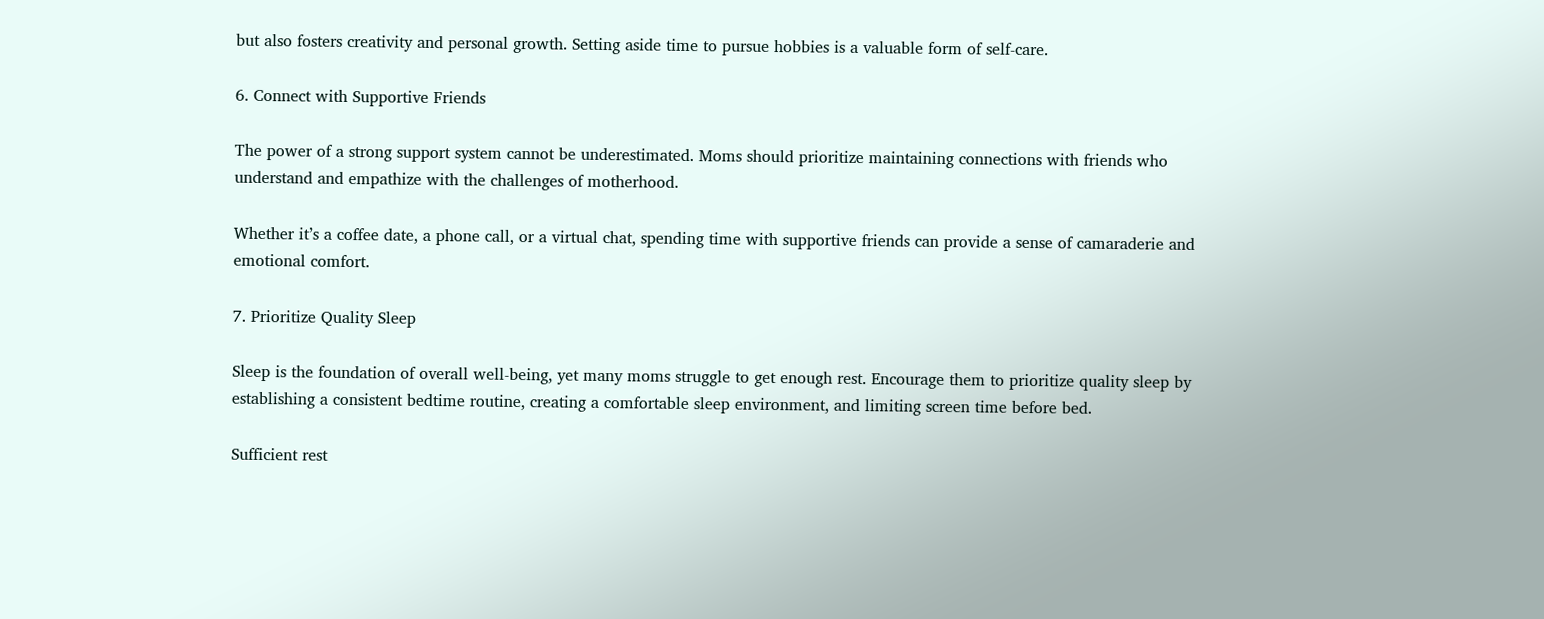but also fosters creativity and personal growth. Setting aside time to pursue hobbies is a valuable form of self-care.

6. Connect with Supportive Friends

The power of a strong support system cannot be underestimated. Moms should prioritize maintaining connections with friends who understand and empathize with the challenges of motherhood.

Whether it’s a coffee date, a phone call, or a virtual chat, spending time with supportive friends can provide a sense of camaraderie and emotional comfort.

7. Prioritize Quality Sleep

Sleep is the foundation of overall well-being, yet many moms struggle to get enough rest. Encourage them to prioritize quality sleep by establishing a consistent bedtime routine, creating a comfortable sleep environment, and limiting screen time before bed.

Sufficient rest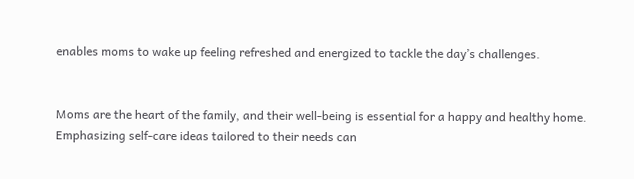enables moms to wake up feeling refreshed and energized to tackle the day’s challenges.


Moms are the heart of the family, and their well-being is essential for a happy and healthy home. Emphasizing self-care ideas tailored to their needs can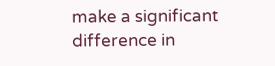make a significant difference in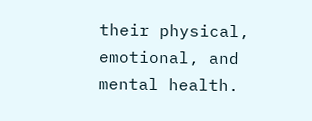their physical, emotional, and mental health.